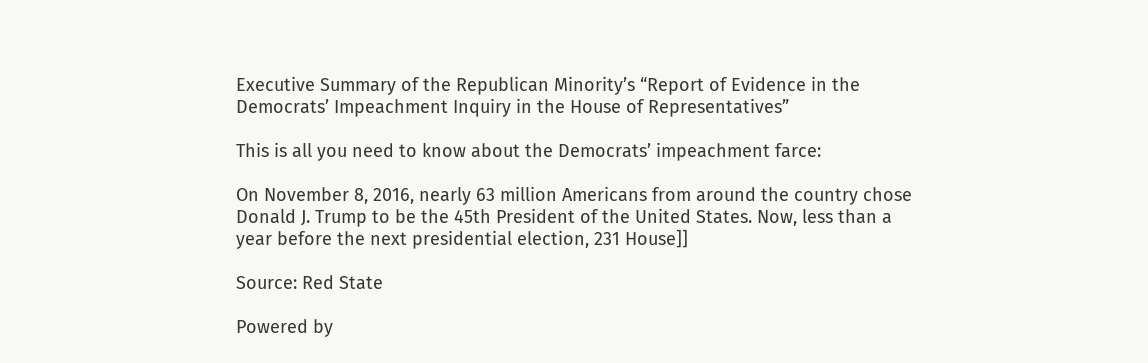Executive Summary of the Republican Minority’s “Report of Evidence in the Democrats’ Impeachment Inquiry in the House of Representatives”

This is all you need to know about the Democrats’ impeachment farce:

On November 8, 2016, nearly 63 million Americans from around the country chose Donald J. Trump to be the 45th President of the United States. Now, less than a year before the next presidential election, 231 House]]

Source: Red State

Powered by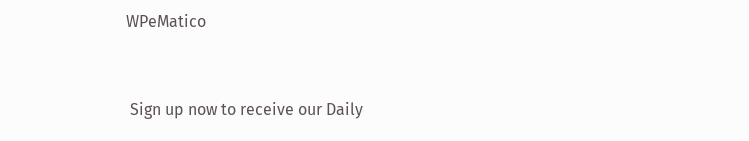WPeMatico


 Sign up now to receive our Daily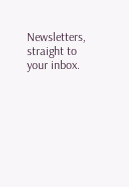Newsletters, straight to your inbox.